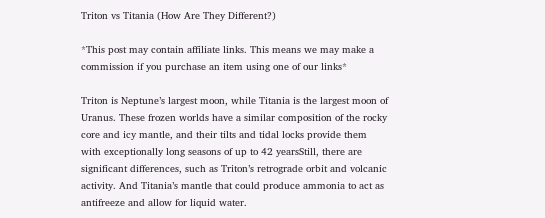Triton vs Titania (How Are They Different?)

*This post may contain affiliate links. This means we may make a commission if you purchase an item using one of our links*

Triton is Neptune’s largest moon, while Titania is the largest moon of Uranus. These frozen worlds have a similar composition of the rocky core and icy mantle, and their tilts and tidal locks provide them with exceptionally long seasons of up to 42 yearsStill, there are significant differences, such as Triton’s retrograde orbit and volcanic activity. And Titania’s mantle that could produce ammonia to act as antifreeze and allow for liquid water.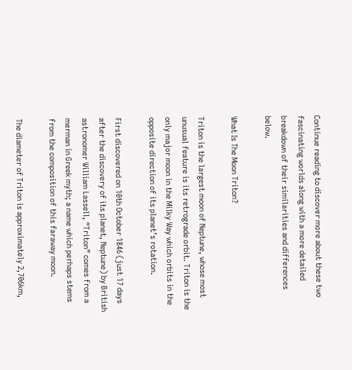Continue reading to discover more about these two fascinating worlds along with a more detailed breakdown of their similarities and differences below.

What Is The Moon Triton?

Triton is the largest moon of Neptune, whose most unusual feature is its retrograde orbit. Triton is the only major moon in the Milky Way which orbits in the opposite direction of its planet’s rotation.

First discovered on 10th October 1846 (just 17 days after the discovery of its planet, Neptune) by British astronomer William Lassell, “Triton” comes from a merman in Greek myth; a name which perhaps stems from the composition of this faraway moon.

The diameter of Triton is approximately 2,706km,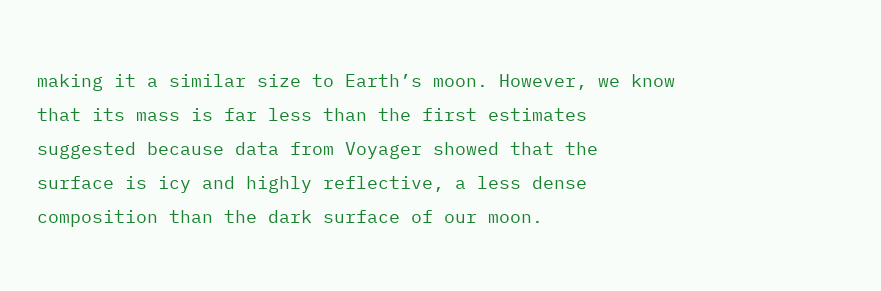making it a similar size to Earth’s moon. However, we know that its mass is far less than the first estimates suggested because data from Voyager showed that the surface is icy and highly reflective, a less dense composition than the dark surface of our moon.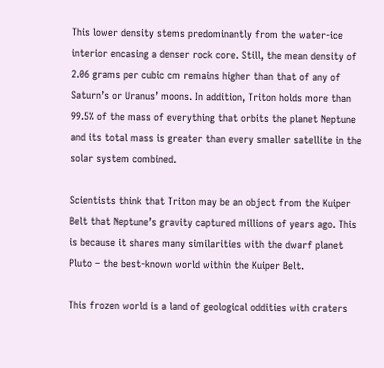This lower density stems predominantly from the water-ice interior encasing a denser rock core. Still, the mean density of 2.06 grams per cubic cm remains higher than that of any of Saturn’s or Uranus’ moons. In addition, Triton holds more than 99.5% of the mass of everything that orbits the planet Neptune and its total mass is greater than every smaller satellite in the solar system combined.

Scientists think that Triton may be an object from the Kuiper Belt that Neptune’s gravity captured millions of years ago. This is because it shares many similarities with the dwarf planet Pluto – the best-known world within the Kuiper Belt.

This frozen world is a land of geological oddities with craters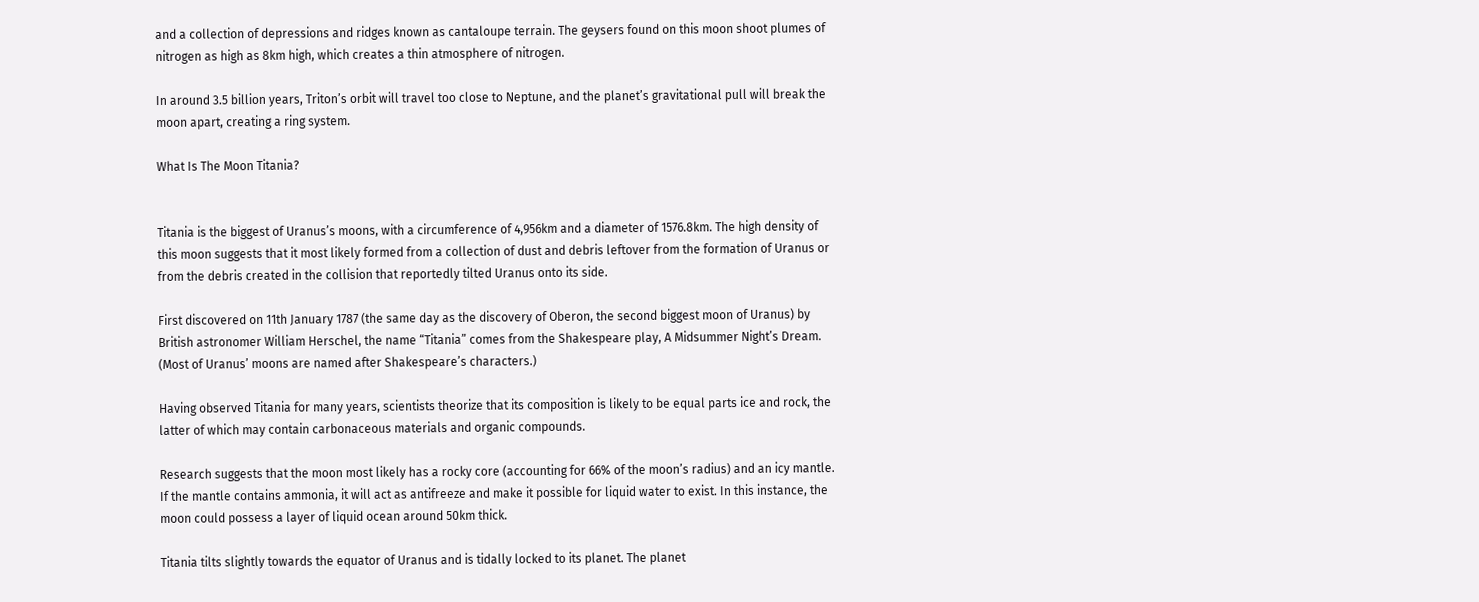and a collection of depressions and ridges known as cantaloupe terrain. The geysers found on this moon shoot plumes of nitrogen as high as 8km high, which creates a thin atmosphere of nitrogen.

In around 3.5 billion years, Triton’s orbit will travel too close to Neptune, and the planet’s gravitational pull will break the moon apart, creating a ring system.

What Is The Moon Titania?


Titania is the biggest of Uranus’s moons, with a circumference of 4,956km and a diameter of 1576.8km. The high density of this moon suggests that it most likely formed from a collection of dust and debris leftover from the formation of Uranus or from the debris created in the collision that reportedly tilted Uranus onto its side.

First discovered on 11th January 1787 (the same day as the discovery of Oberon, the second biggest moon of Uranus) by British astronomer William Herschel, the name “Titania” comes from the Shakespeare play, A Midsummer Night’s Dream. (Most of Uranus’ moons are named after Shakespeare’s characters.)

Having observed Titania for many years, scientists theorize that its composition is likely to be equal parts ice and rock, the latter of which may contain carbonaceous materials and organic compounds.

Research suggests that the moon most likely has a rocky core (accounting for 66% of the moon’s radius) and an icy mantle. If the mantle contains ammonia, it will act as antifreeze and make it possible for liquid water to exist. In this instance, the moon could possess a layer of liquid ocean around 50km thick.

Titania tilts slightly towards the equator of Uranus and is tidally locked to its planet. The planet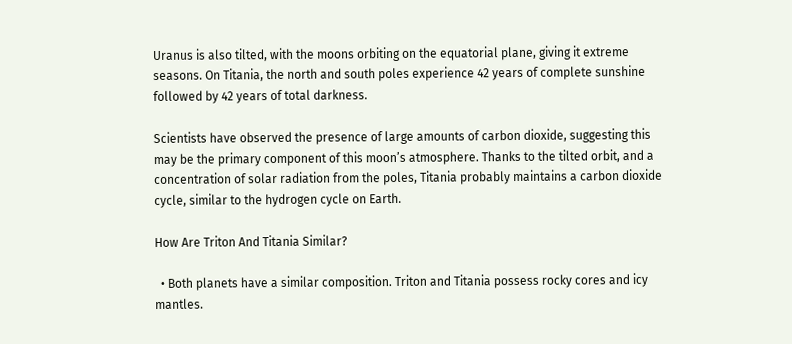Uranus is also tilted, with the moons orbiting on the equatorial plane, giving it extreme seasons. On Titania, the north and south poles experience 42 years of complete sunshine followed by 42 years of total darkness.

Scientists have observed the presence of large amounts of carbon dioxide, suggesting this may be the primary component of this moon’s atmosphere. Thanks to the tilted orbit, and a concentration of solar radiation from the poles, Titania probably maintains a carbon dioxide cycle, similar to the hydrogen cycle on Earth.

How Are Triton And Titania Similar?

  • Both planets have a similar composition. Triton and Titania possess rocky cores and icy mantles.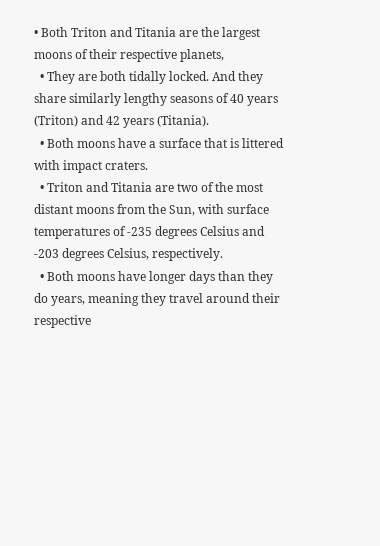• Both Triton and Titania are the largest moons of their respective planets,
  • They are both tidally locked. And they share similarly lengthy seasons of 40 years (Triton) and 42 years (Titania).
  • Both moons have a surface that is littered with impact craters.
  • Triton and Titania are two of the most distant moons from the Sun, with surface temperatures of -235 degrees Celsius and -203 degrees Celsius, respectively.
  • Both moons have longer days than they do years, meaning they travel around their respective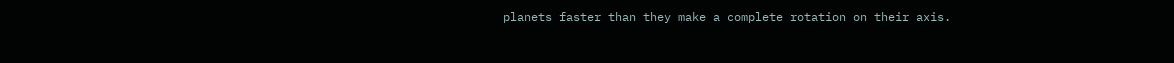planets faster than they make a complete rotation on their axis.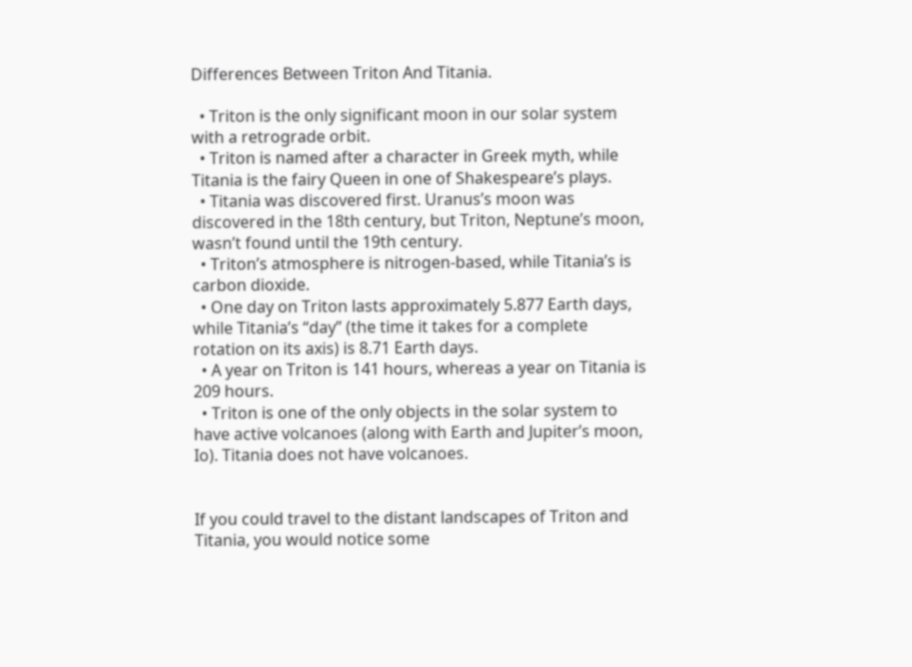Differences Between Triton And Titania.

  • Triton is the only significant moon in our solar system with a retrograde orbit.
  • Triton is named after a character in Greek myth, while Titania is the fairy Queen in one of Shakespeare’s plays.
  • Titania was discovered first. Uranus’s moon was discovered in the 18th century, but Triton, Neptune’s moon, wasn’t found until the 19th century.
  • Triton’s atmosphere is nitrogen-based, while Titania’s is carbon dioxide.
  • One day on Triton lasts approximately 5.877 Earth days, while Titania’s “day” (the time it takes for a complete rotation on its axis) is 8.71 Earth days.
  • A year on Triton is 141 hours, whereas a year on Titania is 209 hours.
  • Triton is one of the only objects in the solar system to have active volcanoes (along with Earth and Jupiter’s moon, Io). Titania does not have volcanoes.


If you could travel to the distant landscapes of Triton and Titania, you would notice some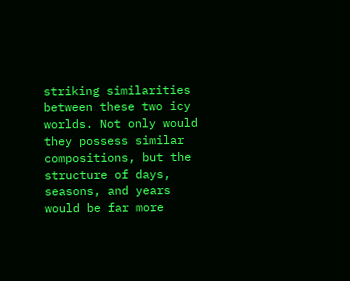striking similarities between these two icy worlds. Not only would they possess similar compositions, but the structure of days, seasons, and years would be far more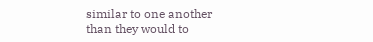similar to one another than they would to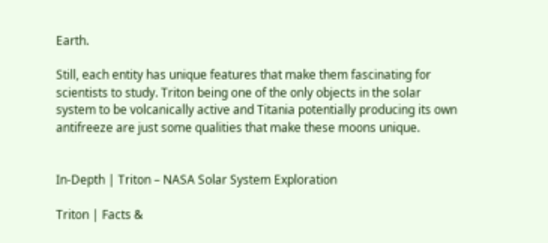Earth.

Still, each entity has unique features that make them fascinating for scientists to study. Triton being one of the only objects in the solar system to be volcanically active and Titania potentially producing its own antifreeze are just some qualities that make these moons unique.


In-Depth | Triton – NASA Solar System Exploration

Triton | Facts &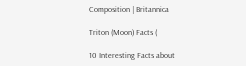Composition | Britannica

Triton (Moon) Facts (

10 Interesting Facts about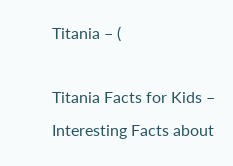Titania – (

Titania Facts for Kids – Interesting Facts about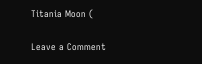Titania Moon (

Leave a Comment